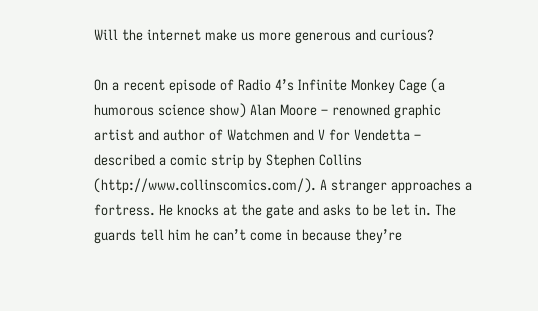Will the internet make us more generous and curious?

On a recent episode of Radio 4’s Infinite Monkey Cage (a humorous science show) Alan Moore – renowned graphic artist and author of Watchmen and V for Vendetta – described a comic strip by Stephen Collins (http://www.collinscomics.com/). A stranger approaches a fortress. He knocks at the gate and asks to be let in. The guards tell him he can’t come in because they’re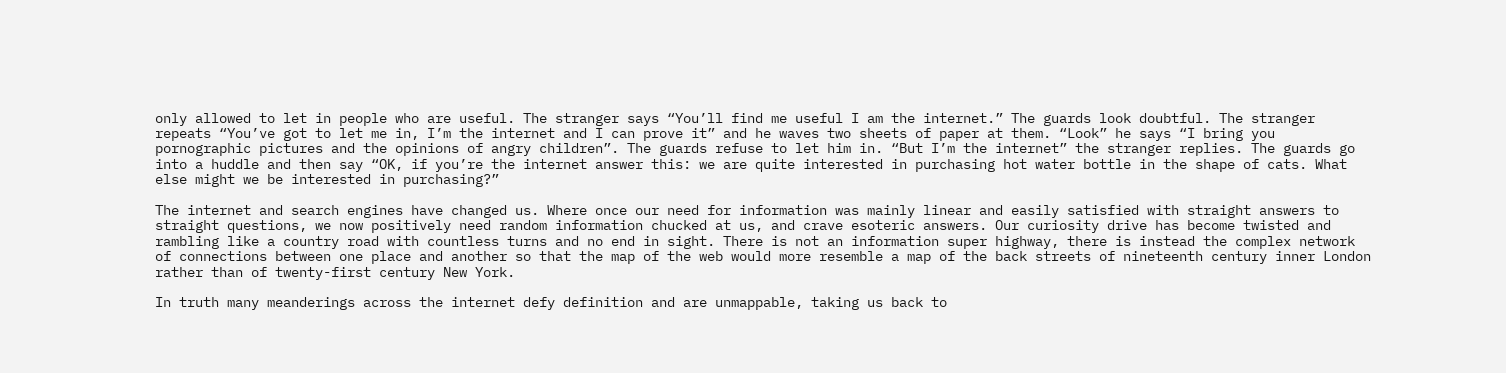only allowed to let in people who are useful. The stranger says “You’ll find me useful I am the internet.” The guards look doubtful. The stranger repeats “You’ve got to let me in, I’m the internet and I can prove it” and he waves two sheets of paper at them. “Look” he says “I bring you pornographic pictures and the opinions of angry children”. The guards refuse to let him in. “But I’m the internet” the stranger replies. The guards go into a huddle and then say “OK, if you’re the internet answer this: we are quite interested in purchasing hot water bottle in the shape of cats. What else might we be interested in purchasing?”

The internet and search engines have changed us. Where once our need for information was mainly linear and easily satisfied with straight answers to straight questions, we now positively need random information chucked at us, and crave esoteric answers. Our curiosity drive has become twisted and rambling like a country road with countless turns and no end in sight. There is not an information super highway, there is instead the complex network of connections between one place and another so that the map of the web would more resemble a map of the back streets of nineteenth century inner London rather than of twenty-first century New York.

In truth many meanderings across the internet defy definition and are unmappable, taking us back to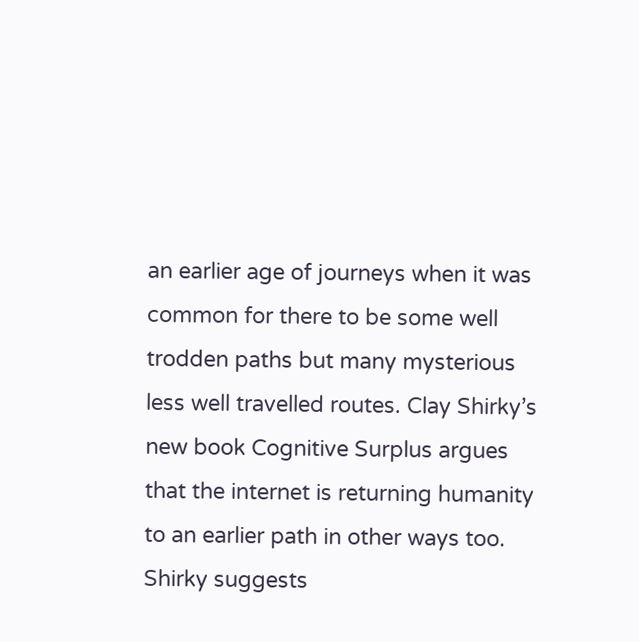an earlier age of journeys when it was common for there to be some well trodden paths but many mysterious less well travelled routes. Clay Shirky’s new book Cognitive Surplus argues that the internet is returning humanity to an earlier path in other ways too. Shirky suggests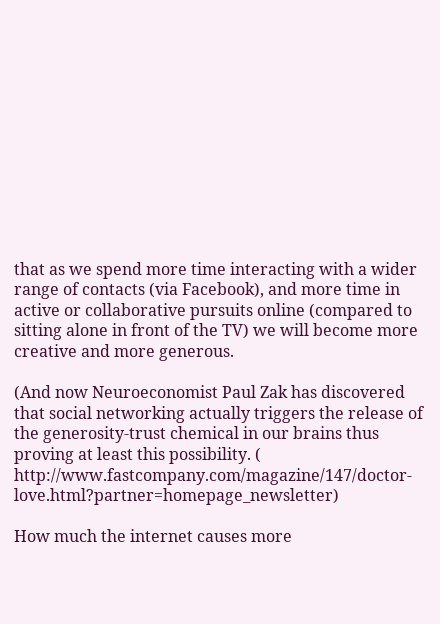that as we spend more time interacting with a wider range of contacts (via Facebook), and more time in active or collaborative pursuits online (compared to sitting alone in front of the TV) we will become more creative and more generous.

(And now Neuroeconomist Paul Zak has discovered that social networking actually triggers the release of the generosity-trust chemical in our brains thus proving at least this possibility. ( http://www.fastcompany.com/magazine/147/doctor-love.html?partner=homepage_newsletter)

How much the internet causes more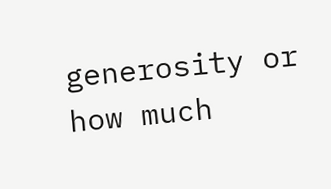generosity or how much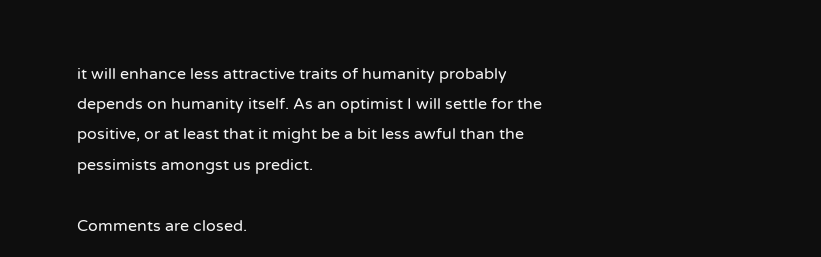it will enhance less attractive traits of humanity probably depends on humanity itself. As an optimist I will settle for the positive, or at least that it might be a bit less awful than the pessimists amongst us predict.

Comments are closed.